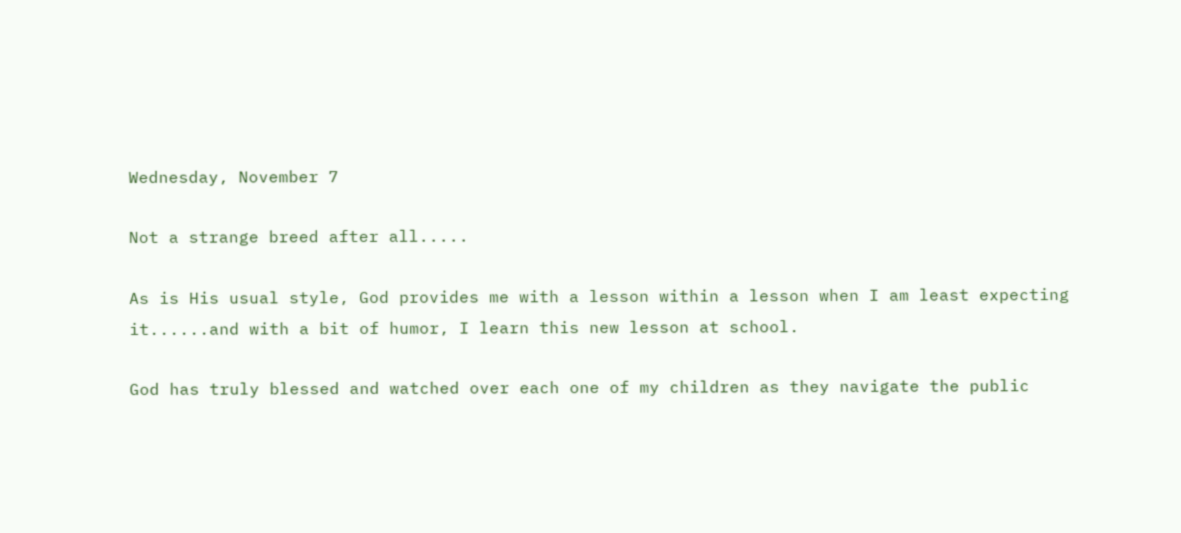Wednesday, November 7

Not a strange breed after all.....

As is His usual style, God provides me with a lesson within a lesson when I am least expecting it......and with a bit of humor, I learn this new lesson at school.

God has truly blessed and watched over each one of my children as they navigate the public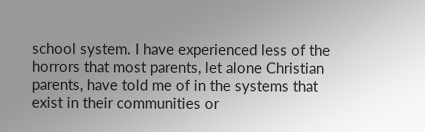school system. I have experienced less of the horrors that most parents, let alone Christian parents, have told me of in the systems that exist in their communities or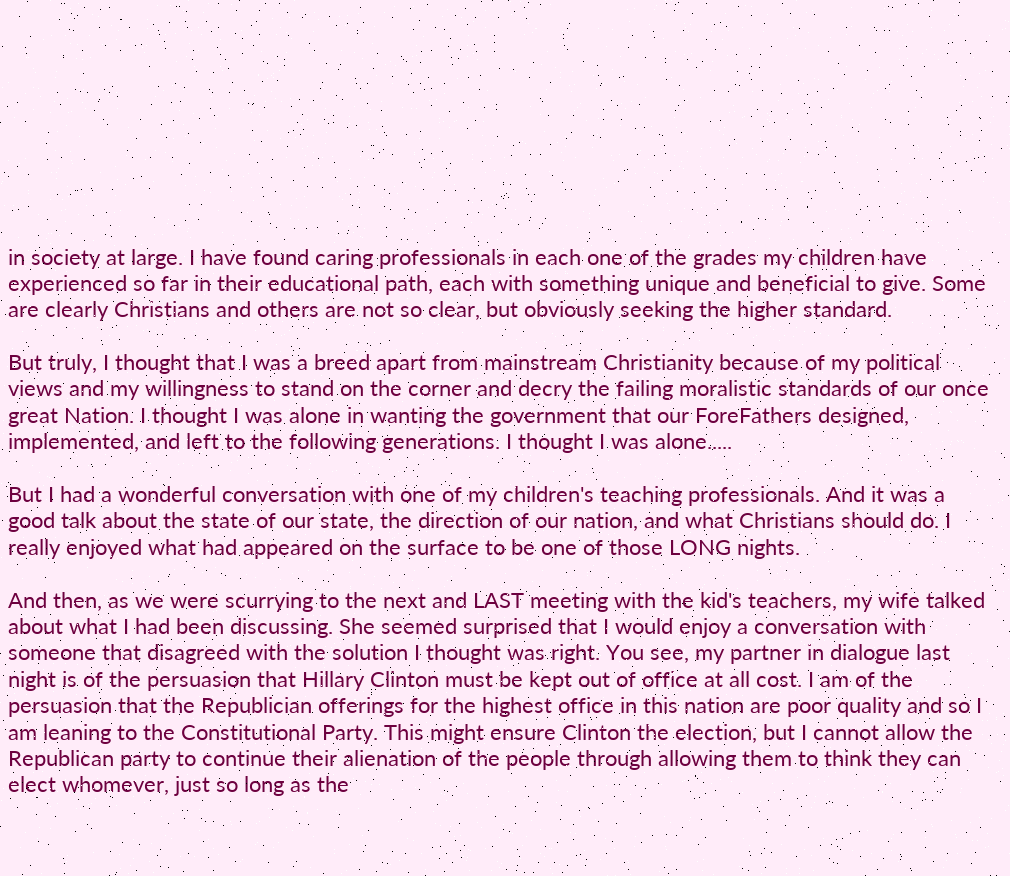in society at large. I have found caring professionals in each one of the grades my children have experienced so far in their educational path, each with something unique and beneficial to give. Some are clearly Christians and others are not so clear, but obviously seeking the higher standard.

But truly, I thought that I was a breed apart from mainstream Christianity because of my political views and my willingness to stand on the corner and decry the failing moralistic standards of our once great Nation. I thought I was alone in wanting the government that our ForeFathers designed, implemented, and left to the following generations. I thought I was alone.....

But I had a wonderful conversation with one of my children's teaching professionals. And it was a good talk about the state of our state, the direction of our nation, and what Christians should do. I really enjoyed what had appeared on the surface to be one of those LONG nights.

And then, as we were scurrying to the next and LAST meeting with the kid's teachers, my wife talked about what I had been discussing. She seemed surprised that I would enjoy a conversation with someone that disagreed with the solution I thought was right. You see, my partner in dialogue last night is of the persuasion that Hillary Clinton must be kept out of office at all cost. I am of the persuasion that the Republician offerings for the highest office in this nation are poor quality and so I am leaning to the Constitutional Party. This might ensure Clinton the election, but I cannot allow the Republican party to continue their alienation of the people through allowing them to think they can elect whomever, just so long as the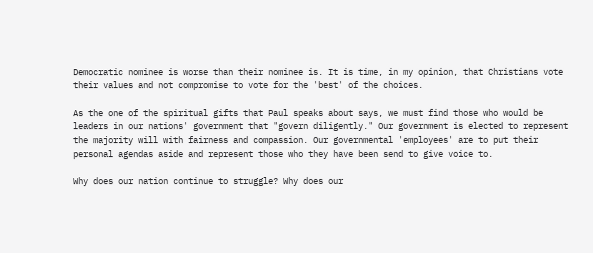Democratic nominee is worse than their nominee is. It is time, in my opinion, that Christians vote their values and not compromise to vote for the 'best' of the choices.

As the one of the spiritual gifts that Paul speaks about says, we must find those who would be leaders in our nations' government that "govern diligently." Our government is elected to represent the majority will with fairness and compassion. Our governmental 'employees' are to put their personal agendas aside and represent those who they have been send to give voice to.

Why does our nation continue to struggle? Why does our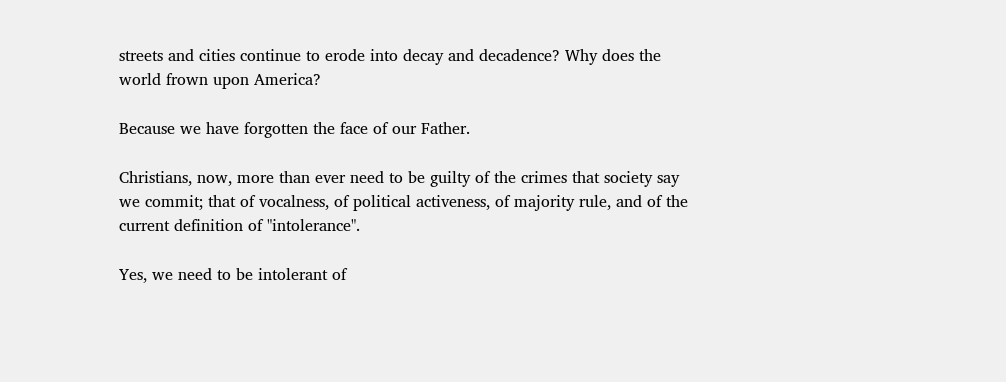streets and cities continue to erode into decay and decadence? Why does the world frown upon America?

Because we have forgotten the face of our Father.

Christians, now, more than ever need to be guilty of the crimes that society say we commit; that of vocalness, of political activeness, of majority rule, and of the current definition of "intolerance".

Yes, we need to be intolerant of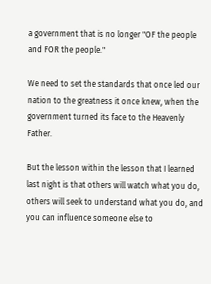a government that is no longer "OF the people and FOR the people."

We need to set the standards that once led our nation to the greatness it once knew, when the government turned its face to the Heavenly Father.

But the lesson within the lesson that I learned last night is that others will watch what you do, others will seek to understand what you do, and you can influence someone else to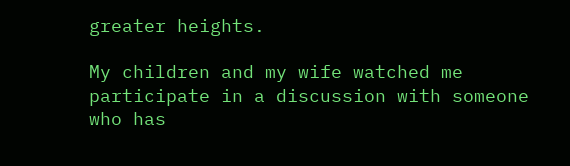greater heights.

My children and my wife watched me participate in a discussion with someone who has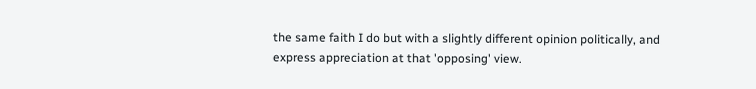the same faith I do but with a slightly different opinion politically, and express appreciation at that 'opposing' view.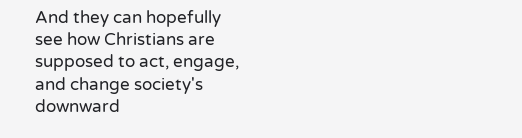And they can hopefully see how Christians are supposed to act, engage, and change society's downward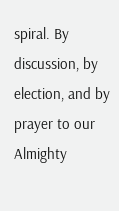spiral. By discussion, by election, and by prayer to our Almighty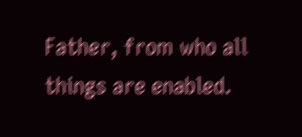Father, from who all things are enabled.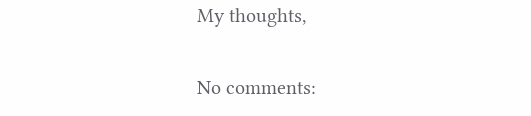My thoughts,

No comments: